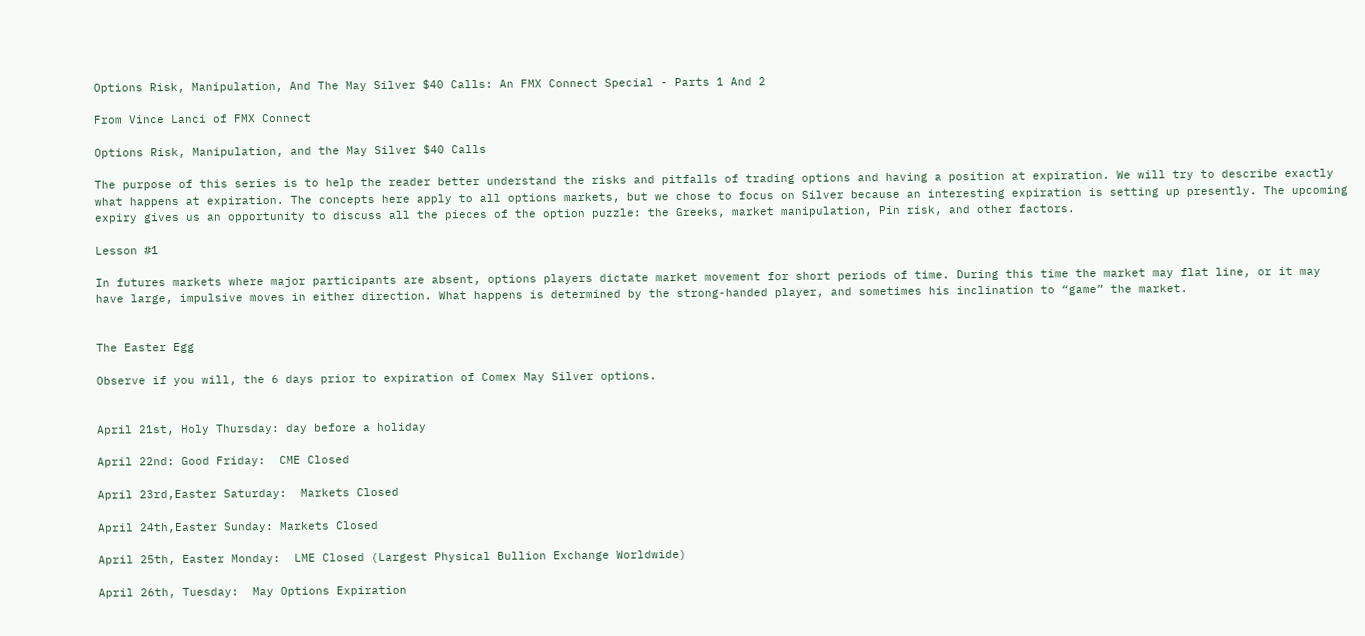Options Risk, Manipulation, And The May Silver $40 Calls: An FMX Connect Special - Parts 1 And 2

From Vince Lanci of FMX Connect

Options Risk, Manipulation, and the May Silver $40 Calls

The purpose of this series is to help the reader better understand the risks and pitfalls of trading options and having a position at expiration. We will try to describe exactly what happens at expiration. The concepts here apply to all options markets, but we chose to focus on Silver because an interesting expiration is setting up presently. The upcoming expiry gives us an opportunity to discuss all the pieces of the option puzzle: the Greeks, market manipulation, Pin risk, and other factors.

Lesson #1

In futures markets where major participants are absent, options players dictate market movement for short periods of time. During this time the market may flat line, or it may have large, impulsive moves in either direction. What happens is determined by the strong-handed player, and sometimes his inclination to “game” the market.


The Easter Egg

Observe if you will, the 6 days prior to expiration of Comex May Silver options.


April 21st, Holy Thursday: day before a holiday

April 22nd: Good Friday:  CME Closed

April 23rd,Easter Saturday:  Markets Closed

April 24th,Easter Sunday: Markets Closed

April 25th, Easter Monday:  LME Closed (Largest Physical Bullion Exchange Worldwide)

April 26th, Tuesday:  May Options Expiration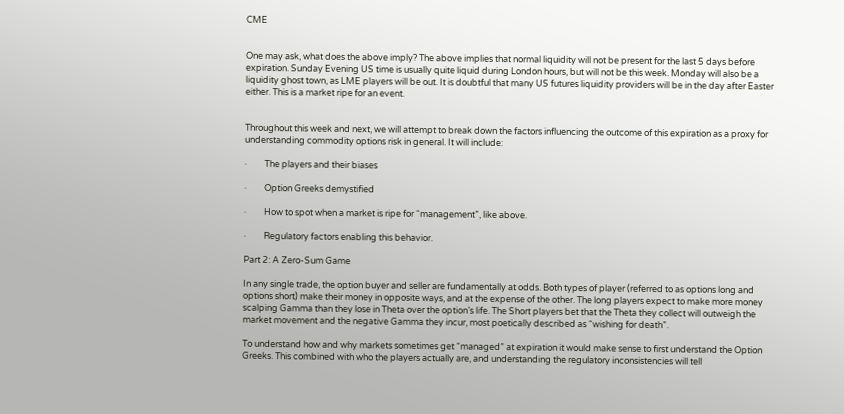CME


One may ask, what does the above imply? The above implies that normal liquidity will not be present for the last 5 days before expiration. Sunday Evening US time is usually quite liquid during London hours, but will not be this week. Monday will also be a liquidity ghost town, as LME players will be out. It is doubtful that many US futures liquidity providers will be in the day after Easter either. This is a market ripe for an event.


Throughout this week and next, we will attempt to break down the factors influencing the outcome of this expiration as a proxy for understanding commodity options risk in general. It will include:

·         The players and their biases

·         Option Greeks demystified

·         How to spot when a market is ripe for “management”, like above.

·         Regulatory factors enabling this behavior.

Part 2: A Zero-Sum Game

In any single trade, the option buyer and seller are fundamentally at odds. Both types of player (referred to as options long and options short) make their money in opposite ways, and at the expense of the other. The long players expect to make more money scalping Gamma than they lose in Theta over the option’s life. The Short players bet that the Theta they collect will outweigh the market movement and the negative Gamma they incur, most poetically described as “wishing for death”.

To understand how and why markets sometimes get “managed” at expiration it would make sense to first understand the Option Greeks. This combined with who the players actually are, and understanding the regulatory inconsistencies will tell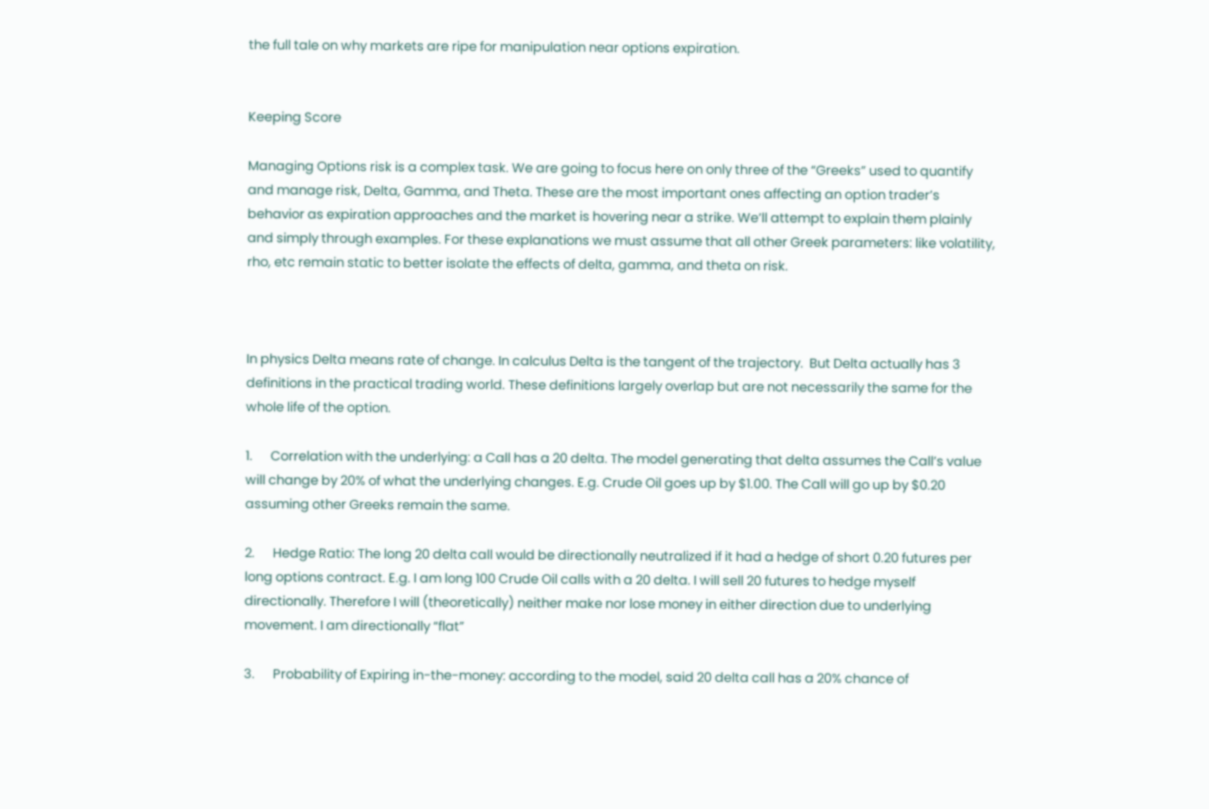the full tale on why markets are ripe for manipulation near options expiration.


Keeping Score

Managing Options risk is a complex task. We are going to focus here on only three of the “Greeks” used to quantify and manage risk, Delta, Gamma, and Theta. These are the most important ones affecting an option trader’s behavior as expiration approaches and the market is hovering near a strike. We’ll attempt to explain them plainly and simply through examples. For these explanations we must assume that all other Greek parameters: like volatility, rho, etc remain static to better isolate the effects of delta, gamma, and theta on risk.



In physics Delta means rate of change. In calculus Delta is the tangent of the trajectory.  But Delta actually has 3 definitions in the practical trading world. These definitions largely overlap but are not necessarily the same for the whole life of the option.

1.      Correlation with the underlying: a Call has a 20 delta. The model generating that delta assumes the Call’s value will change by 20% of what the underlying changes. E.g. Crude Oil goes up by $1.00. The Call will go up by $0.20 assuming other Greeks remain the same.

2.      Hedge Ratio: The long 20 delta call would be directionally neutralized if it had a hedge of short 0.20 futures per long options contract. E.g. I am long 100 Crude Oil calls with a 20 delta. I will sell 20 futures to hedge myself directionally. Therefore I will (theoretically) neither make nor lose money in either direction due to underlying movement. I am directionally “flat”

3.      Probability of Expiring in-the-money: according to the model, said 20 delta call has a 20% chance of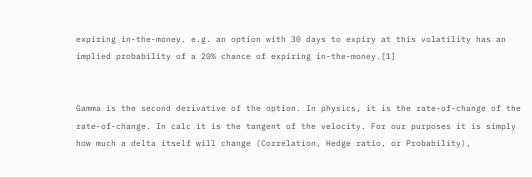expiring in-the-money. e.g. an option with 30 days to expiry at this volatility has an implied probability of a 20% chance of expiring in-the-money.[1]


Gamma is the second derivative of the option. In physics, it is the rate-of-change of the rate-of-change. In calc it is the tangent of the velocity. For our purposes it is simply how much a delta itself will change (Correlation, Hedge ratio, or Probability),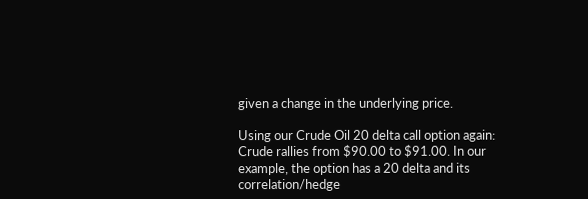given a change in the underlying price.

Using our Crude Oil 20 delta call option again: Crude rallies from $90.00 to $91.00. In our example, the option has a 20 delta and its correlation/hedge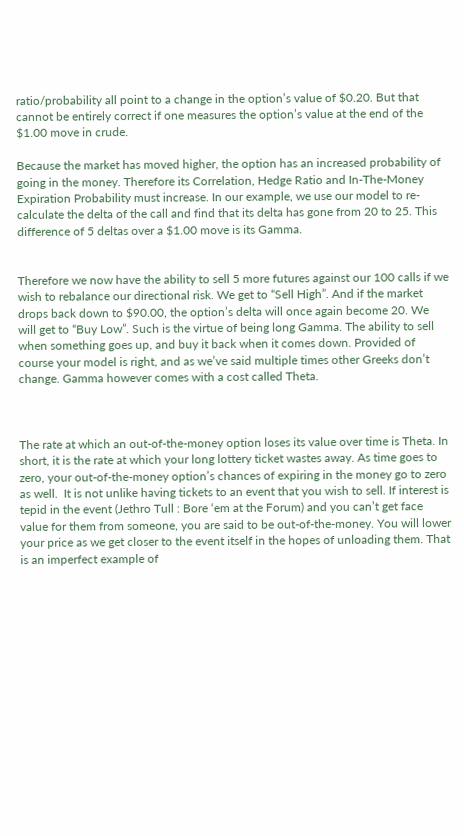ratio/probability all point to a change in the option’s value of $0.20. But that cannot be entirely correct if one measures the option’s value at the end of the $1.00 move in crude.

Because the market has moved higher, the option has an increased probability of going in the money. Therefore its Correlation, Hedge Ratio and In-The-Money Expiration Probability must increase. In our example, we use our model to re-calculate the delta of the call and find that its delta has gone from 20 to 25. This difference of 5 deltas over a $1.00 move is its Gamma.


Therefore we now have the ability to sell 5 more futures against our 100 calls if we wish to rebalance our directional risk. We get to “Sell High”. And if the market drops back down to $90.00, the option’s delta will once again become 20. We will get to “Buy Low”. Such is the virtue of being long Gamma. The ability to sell when something goes up, and buy it back when it comes down. Provided of course your model is right, and as we’ve said multiple times other Greeks don’t change. Gamma however comes with a cost called Theta.



The rate at which an out-of-the-money option loses its value over time is Theta. In short, it is the rate at which your long lottery ticket wastes away. As time goes to zero, your out-of-the-money option’s chances of expiring in the money go to zero as well.  It is not unlike having tickets to an event that you wish to sell. If interest is tepid in the event (Jethro Tull : Bore ‘em at the Forum) and you can’t get face value for them from someone, you are said to be out-of-the-money. You will lower your price as we get closer to the event itself in the hopes of unloading them. That is an imperfect example of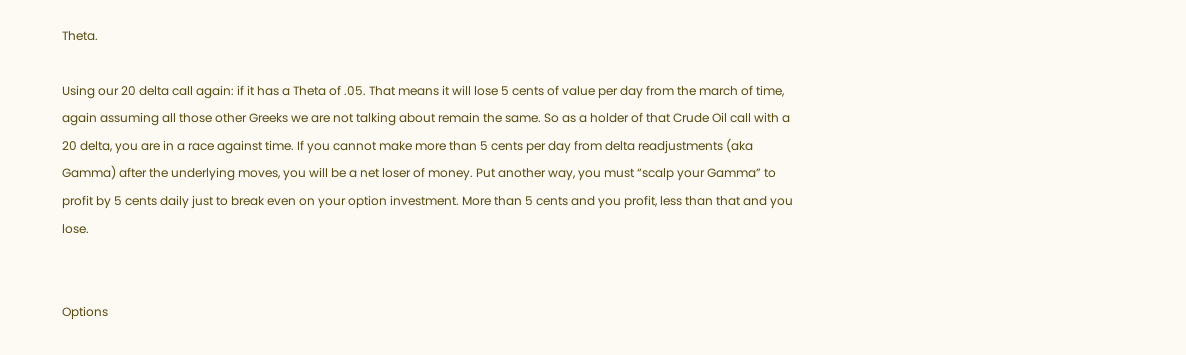Theta.

Using our 20 delta call again: if it has a Theta of .05. That means it will lose 5 cents of value per day from the march of time, again assuming all those other Greeks we are not talking about remain the same. So as a holder of that Crude Oil call with a 20 delta, you are in a race against time. If you cannot make more than 5 cents per day from delta readjustments (aka Gamma) after the underlying moves, you will be a net loser of money. Put another way, you must “scalp your Gamma” to profit by 5 cents daily just to break even on your option investment. More than 5 cents and you profit, less than that and you lose.


Options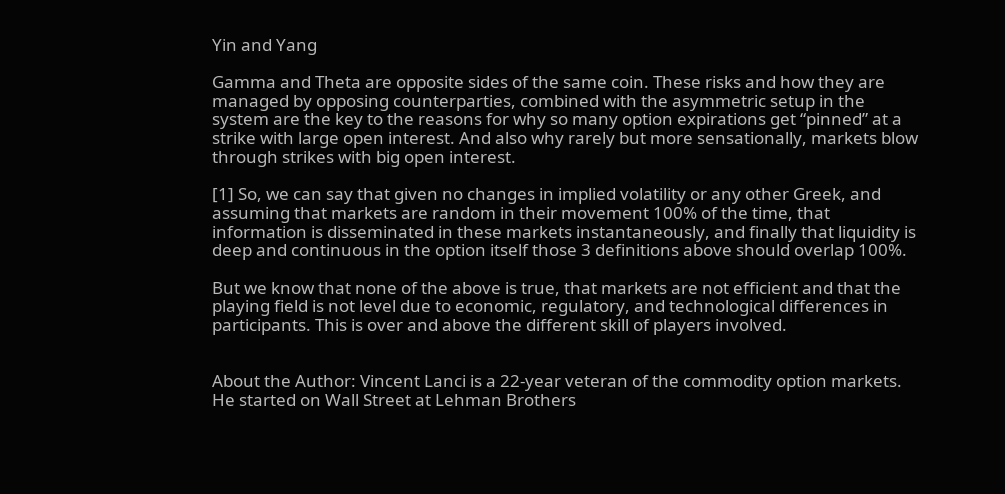Yin and Yang

Gamma and Theta are opposite sides of the same coin. These risks and how they are managed by opposing counterparties, combined with the asymmetric setup in the system are the key to the reasons for why so many option expirations get “pinned” at a strike with large open interest. And also why rarely but more sensationally, markets blow through strikes with big open interest.

[1] So, we can say that given no changes in implied volatility or any other Greek, and assuming that markets are random in their movement 100% of the time, that information is disseminated in these markets instantaneously, and finally that liquidity is deep and continuous in the option itself those 3 definitions above should overlap 100%.

But we know that none of the above is true, that markets are not efficient and that the playing field is not level due to economic, regulatory, and technological differences in participants. This is over and above the different skill of players involved.


About the Author: Vincent Lanci is a 22-year veteran of the commodity option markets. He started on Wall Street at Lehman Brothers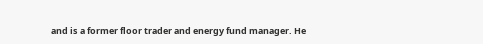and is a former floor trader and energy fund manager. He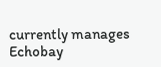currently manages Echobay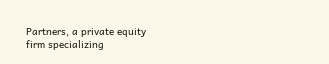Partners, a private equity firm specializing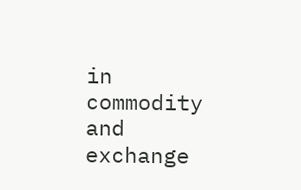in commodity and exchange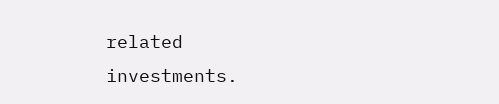related investments.